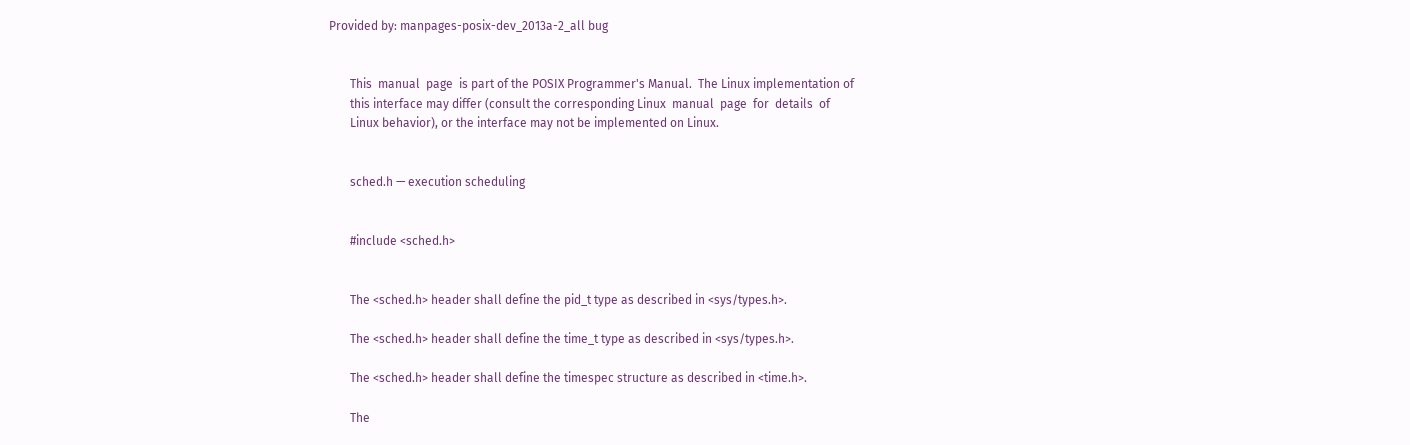Provided by: manpages-posix-dev_2013a-2_all bug


       This  manual  page  is part of the POSIX Programmer's Manual.  The Linux implementation of
       this interface may differ (consult the corresponding Linux  manual  page  for  details  of
       Linux behavior), or the interface may not be implemented on Linux.


       sched.h — execution scheduling


       #include <sched.h>


       The <sched.h> header shall define the pid_t type as described in <sys/types.h>.

       The <sched.h> header shall define the time_t type as described in <sys/types.h>.

       The <sched.h> header shall define the timespec structure as described in <time.h>.

       The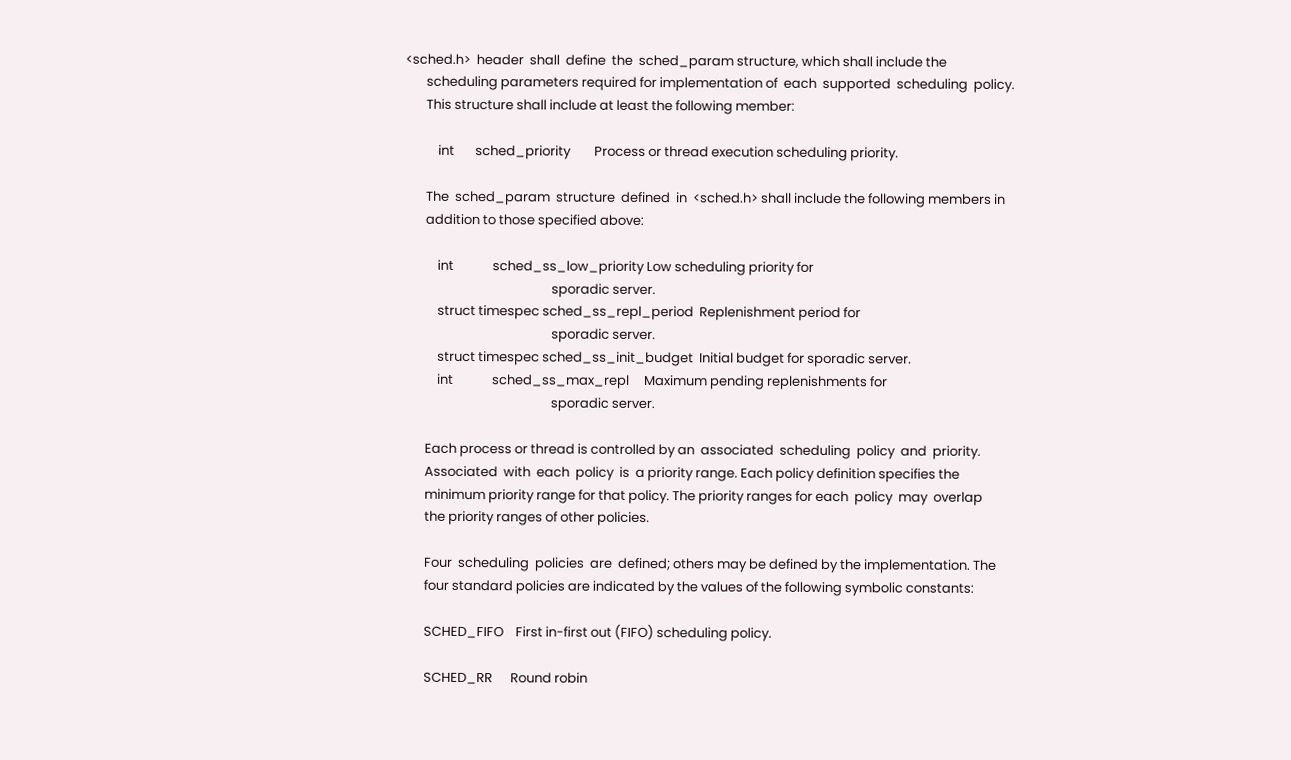<sched.h>  header  shall  define  the  sched_param structure, which shall include the
       scheduling parameters required for implementation of  each  supported  scheduling  policy.
       This structure shall include at least the following member:

           int       sched_priority        Process or thread execution scheduling priority.

       The  sched_param  structure  defined  in  <sched.h> shall include the following members in
       addition to those specified above:

           int             sched_ss_low_priority Low scheduling priority for
                                                 sporadic server.
           struct timespec sched_ss_repl_period  Replenishment period for
                                                 sporadic server.
           struct timespec sched_ss_init_budget  Initial budget for sporadic server.
           int             sched_ss_max_repl     Maximum pending replenishments for
                                                 sporadic server.

       Each process or thread is controlled by an  associated  scheduling  policy  and  priority.
       Associated  with  each  policy  is  a priority range. Each policy definition specifies the
       minimum priority range for that policy. The priority ranges for each  policy  may  overlap
       the priority ranges of other policies.

       Four  scheduling  policies  are  defined; others may be defined by the implementation. The
       four standard policies are indicated by the values of the following symbolic constants:

       SCHED_FIFO    First in-first out (FIFO) scheduling policy.

       SCHED_RR      Round robin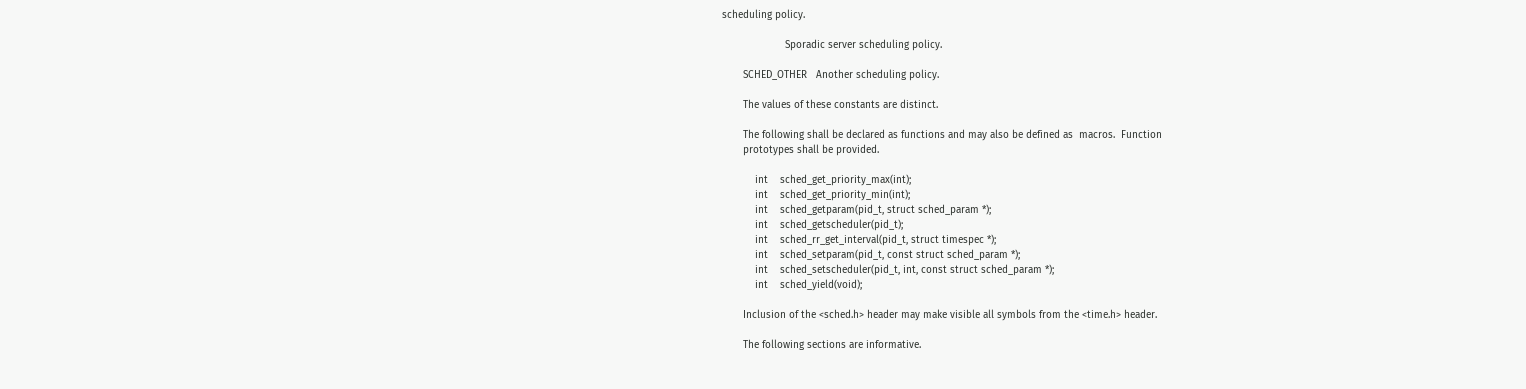scheduling policy.

                     Sporadic server scheduling policy.

       SCHED_OTHER   Another scheduling policy.

       The values of these constants are distinct.

       The following shall be declared as functions and may also be defined as  macros.  Function
       prototypes shall be provided.

           int    sched_get_priority_max(int);
           int    sched_get_priority_min(int);
           int    sched_getparam(pid_t, struct sched_param *);
           int    sched_getscheduler(pid_t);
           int    sched_rr_get_interval(pid_t, struct timespec *);
           int    sched_setparam(pid_t, const struct sched_param *);
           int    sched_setscheduler(pid_t, int, const struct sched_param *);
           int    sched_yield(void);

       Inclusion of the <sched.h> header may make visible all symbols from the <time.h> header.

       The following sections are informative.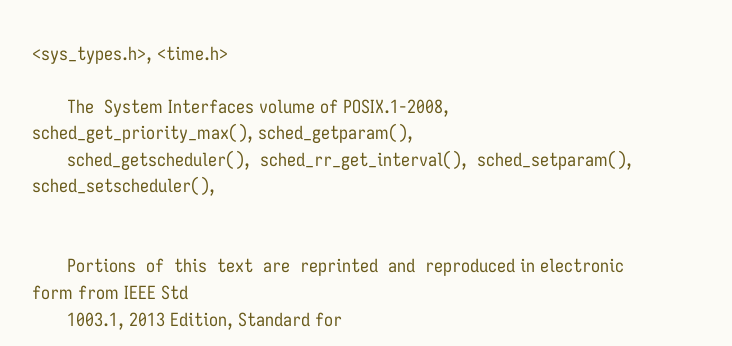<sys_types.h>, <time.h>

       The  System Interfaces volume of POSIX.1‐2008, sched_get_priority_max(), sched_getparam(),
       sched_getscheduler(),  sched_rr_get_interval(),  sched_setparam(),   sched_setscheduler(),


       Portions  of  this  text  are  reprinted  and  reproduced in electronic form from IEEE Std
       1003.1, 2013 Edition, Standard for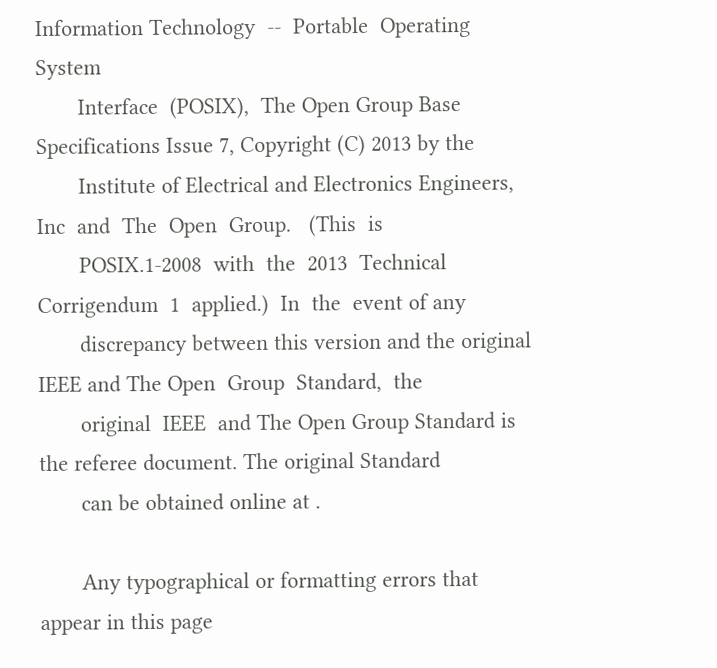Information Technology  --  Portable  Operating  System
       Interface  (POSIX),  The Open Group Base Specifications Issue 7, Copyright (C) 2013 by the
       Institute of Electrical and Electronics Engineers, Inc  and  The  Open  Group.   (This  is
       POSIX.1-2008  with  the  2013  Technical  Corrigendum  1  applied.)  In  the  event of any
       discrepancy between this version and the original IEEE and The Open  Group  Standard,  the
       original  IEEE  and The Open Group Standard is the referee document. The original Standard
       can be obtained online at .

       Any typographical or formatting errors that appear in this page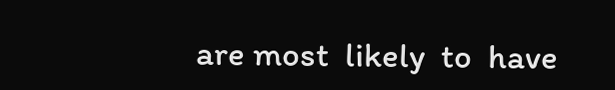are most  likely  to  have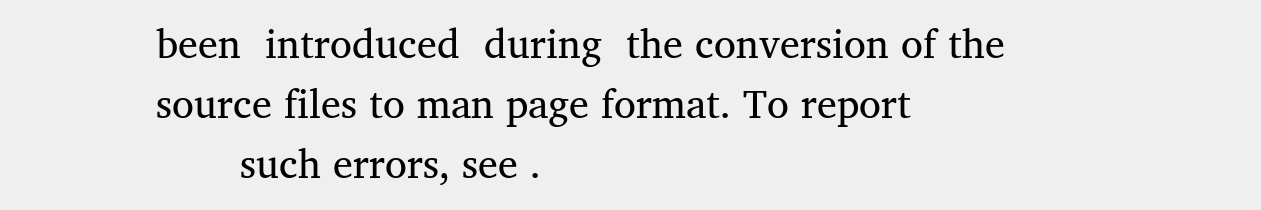been  introduced  during  the conversion of the source files to man page format. To report
       such errors, see .